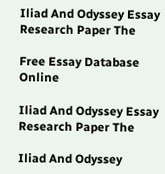Iliad And Odyssey Essay Research Paper The

Free Essay Database Online

Iliad And Odyssey Essay Research Paper The

Iliad And Odyssey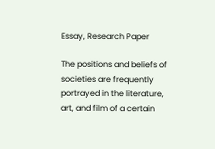Essay, Research Paper

The positions and beliefs of societies are frequently portrayed in the literature, art, and film of a certain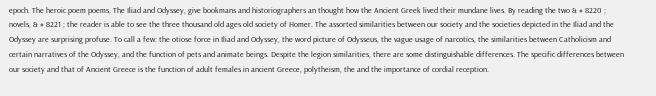epoch. The heroic poem poems, The Iliad and Odyssey, give bookmans and historiographers an thought how the Ancient Greek lived their mundane lives. By reading the two & # 8220 ; novels, & # 8221 ; the reader is able to see the three thousand old ages old society of Homer. The assorted similarities between our society and the societies depicted in the Iliad and the Odyssey are surprising profuse. To call a few: the otiose force in Iliad and Odyssey, the word picture of Odysseus, the vague usage of narcotics, the similarities between Catholicism and certain narratives of the Odyssey, and the function of pets and animate beings. Despite the legion similarities, there are some distinguishable differences. The specific differences between our society and that of Ancient Greece is the function of adult females in ancient Greece, polytheism, the and the importance of cordial reception.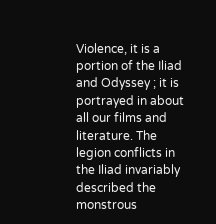Violence, it is a portion of the Iliad and Odyssey ; it is portrayed in about all our films and literature. The legion conflicts in the Iliad invariably described the monstrous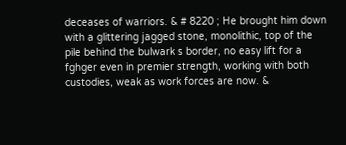deceases of warriors. & # 8220 ; He brought him down with a glittering jagged stone, monolithic, top of the pile behind the bulwark s border, no easy lift for a fghger even in premier strength, working with both custodies, weak as work forces are now. &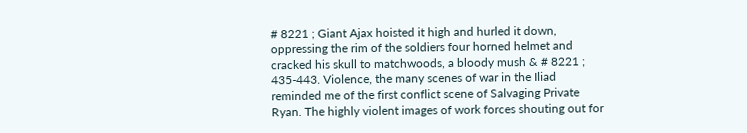# 8221 ; Giant Ajax hoisted it high and hurled it down, oppressing the rim of the soldiers four horned helmet and cracked his skull to matchwoods, a bloody mush & # 8221 ; 435-443. Violence, the many scenes of war in the Iliad reminded me of the first conflict scene of Salvaging Private Ryan. The highly violent images of work forces shouting out for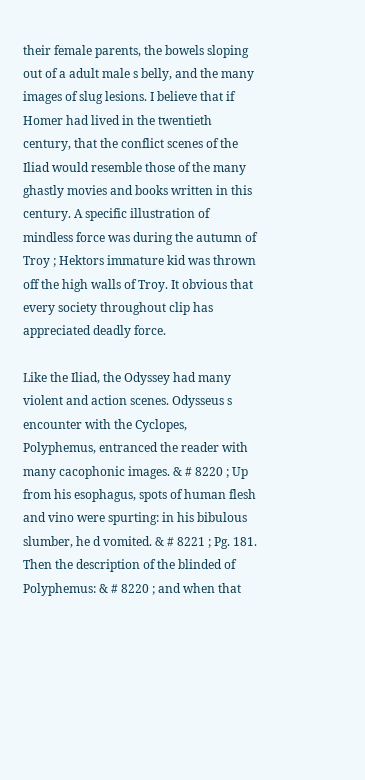their female parents, the bowels sloping out of a adult male s belly, and the many images of slug lesions. I believe that if Homer had lived in the twentieth century, that the conflict scenes of the Iliad would resemble those of the many ghastly movies and books written in this century. A specific illustration of mindless force was during the autumn of Troy ; Hektors immature kid was thrown off the high walls of Troy. It obvious that every society throughout clip has appreciated deadly force.

Like the Iliad, the Odyssey had many violent and action scenes. Odysseus s encounter with the Cyclopes, Polyphemus, entranced the reader with many cacophonic images. & # 8220 ; Up from his esophagus, spots of human flesh and vino were spurting: in his bibulous slumber, he d vomited. & # 8221 ; Pg. 181. Then the description of the blinded of Polyphemus: & # 8220 ; and when that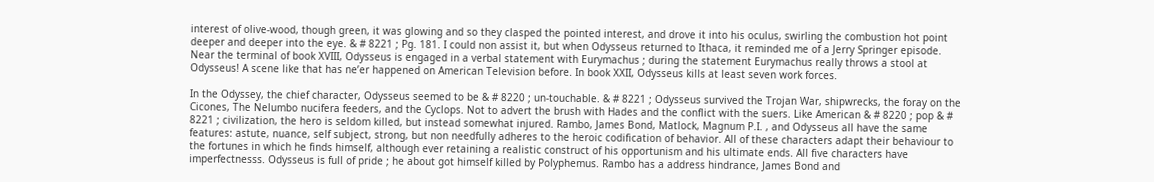interest of olive-wood, though green, it was glowing and so they clasped the pointed interest, and drove it into his oculus, swirling the combustion hot point deeper and deeper into the eye. & # 8221 ; Pg. 181. I could non assist it, but when Odysseus returned to Ithaca, it reminded me of a Jerry Springer episode. Near the terminal of book XVIII, Odysseus is engaged in a verbal statement with Eurymachus ; during the statement Eurymachus really throws a stool at Odysseus! A scene like that has ne’er happened on American Television before. In book XXII, Odysseus kills at least seven work forces.

In the Odyssey, the chief character, Odysseus seemed to be & # 8220 ; un-touchable. & # 8221 ; Odysseus survived the Trojan War, shipwrecks, the foray on the Cicones, The Nelumbo nucifera feeders, and the Cyclops. Not to advert the brush with Hades and the conflict with the suers. Like American & # 8220 ; pop & # 8221 ; civilization, the hero is seldom killed, but instead somewhat injured. Rambo, James Bond, Matlock, Magnum P.I. , and Odysseus all have the same features: astute, nuance, self subject, strong, but non needfully adheres to the heroic codification of behavior. All of these characters adapt their behaviour to the fortunes in which he finds himself, although ever retaining a realistic construct of his opportunism and his ultimate ends. All five characters have imperfectnesss. Odysseus is full of pride ; he about got himself killed by Polyphemus. Rambo has a address hindrance, James Bond and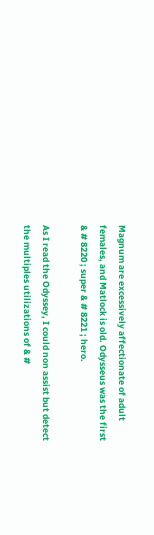Magnum are excessively affectionate of adult females, and Matlock is old. Odysseus was the first & # 8220 ; super & # 8221 ; hero.

As I read the Odyssey, I could non assist but detect the multiples utilizations of & #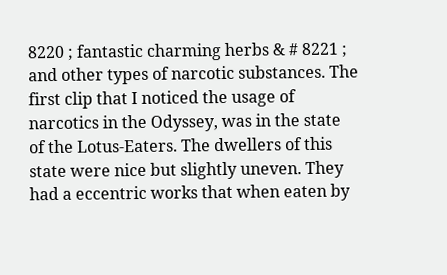8220 ; fantastic charming herbs & # 8221 ; and other types of narcotic substances. The first clip that I noticed the usage of narcotics in the Odyssey, was in the state of the Lotus-Eaters. The dwellers of this state were nice but slightly uneven. They had a eccentric works that when eaten by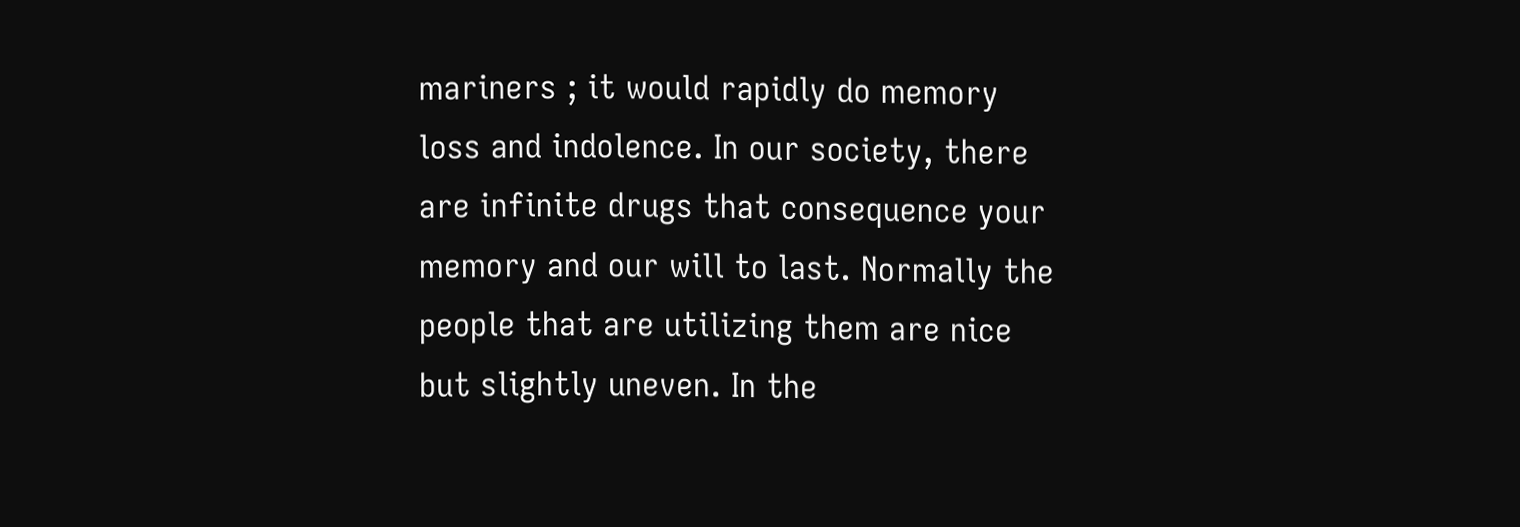mariners ; it would rapidly do memory loss and indolence. In our society, there are infinite drugs that consequence your memory and our will to last. Normally the people that are utilizing them are nice but slightly uneven. In the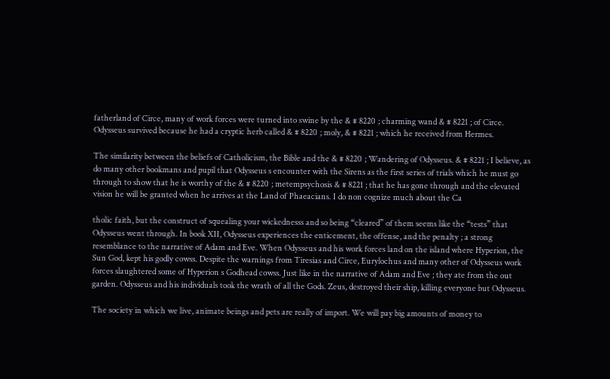fatherland of Circe, many of work forces were turned into swine by the & # 8220 ; charming wand & # 8221 ; of Circe. Odysseus survived because he had a cryptic herb called & # 8220 ; moly, & # 8221 ; which he received from Hermes.

The similarity between the beliefs of Catholicism, the Bible and the & # 8220 ; Wandering of Odysseus. & # 8221 ; I believe, as do many other bookmans and pupil that Odysseus s encounter with the Sirens as the first series of trials which he must go through to show that he is worthy of the & # 8220 ; metempsychosis & # 8221 ; that he has gone through and the elevated vision he will be granted when he arrives at the Land of Phaeacians. I do non cognize much about the Ca

tholic faith, but the construct of squealing your wickednesss and so being “cleared” of them seems like the “tests” that Odysseus went through. In book XII, Odysseus experiences the enticement, the offense, and the penalty ; a strong resemblance to the narrative of Adam and Eve. When Odysseus and his work forces land on the island where Hyperion, the Sun God, kept his godly cowss. Despite the warnings from Tiresias and Circe, Eurylochus and many other of Odysseus work forces slaughtered some of Hyperion s Godhead cowss. Just like in the narrative of Adam and Eve ; they ate from the out garden. Odysseus and his individuals took the wrath of all the Gods. Zeus, destroyed their ship, killing everyone but Odysseus.

The society in which we live, animate beings and pets are really of import. We will pay big amounts of money to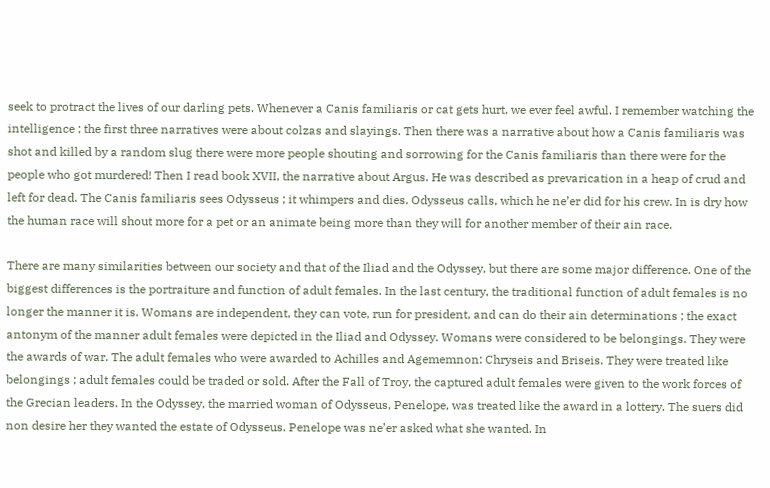seek to protract the lives of our darling pets. Whenever a Canis familiaris or cat gets hurt, we ever feel awful. I remember watching the intelligence ; the first three narratives were about colzas and slayings. Then there was a narrative about how a Canis familiaris was shot and killed by a random slug there were more people shouting and sorrowing for the Canis familiaris than there were for the people who got murdered! Then I read book XVII, the narrative about Argus. He was described as prevarication in a heap of crud and left for dead. The Canis familiaris sees Odysseus ; it whimpers and dies. Odysseus calls, which he ne’er did for his crew. In is dry how the human race will shout more for a pet or an animate being more than they will for another member of their ain race.

There are many similarities between our society and that of the Iliad and the Odyssey, but there are some major difference. One of the biggest differences is the portraiture and function of adult females. In the last century, the traditional function of adult females is no longer the manner it is. Womans are independent, they can vote, run for president, and can do their ain determinations ; the exact antonym of the manner adult females were depicted in the Iliad and Odyssey. Womans were considered to be belongings. They were the awards of war. The adult females who were awarded to Achilles and Agememnon: Chryseis and Briseis. They were treated like belongings ; adult females could be traded or sold. After the Fall of Troy, the captured adult females were given to the work forces of the Grecian leaders. In the Odyssey, the married woman of Odysseus, Penelope, was treated like the award in a lottery. The suers did non desire her they wanted the estate of Odysseus. Penelope was ne’er asked what she wanted. In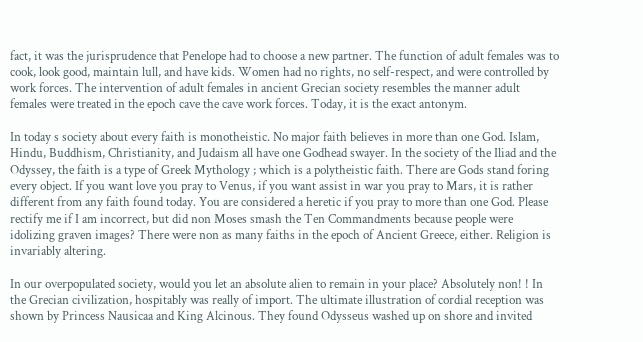fact, it was the jurisprudence that Penelope had to choose a new partner. The function of adult females was to cook, look good, maintain lull, and have kids. Women had no rights, no self-respect, and were controlled by work forces. The intervention of adult females in ancient Grecian society resembles the manner adult females were treated in the epoch cave the cave work forces. Today, it is the exact antonym.

In today s society about every faith is monotheistic. No major faith believes in more than one God. Islam, Hindu, Buddhism, Christianity, and Judaism all have one Godhead swayer. In the society of the Iliad and the Odyssey, the faith is a type of Greek Mythology ; which is a polytheistic faith. There are Gods stand foring every object. If you want love you pray to Venus, if you want assist in war you pray to Mars, it is rather different from any faith found today. You are considered a heretic if you pray to more than one God. Please rectify me if I am incorrect, but did non Moses smash the Ten Commandments because people were idolizing graven images? There were non as many faiths in the epoch of Ancient Greece, either. Religion is invariably altering.

In our overpopulated society, would you let an absolute alien to remain in your place? Absolutely non! ! In the Grecian civilization, hospitably was really of import. The ultimate illustration of cordial reception was shown by Princess Nausicaa and King Alcinous. They found Odysseus washed up on shore and invited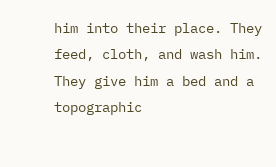him into their place. They feed, cloth, and wash him. They give him a bed and a topographic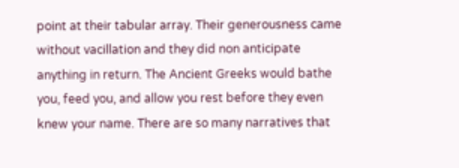point at their tabular array. Their generousness came without vacillation and they did non anticipate anything in return. The Ancient Greeks would bathe you, feed you, and allow you rest before they even knew your name. There are so many narratives that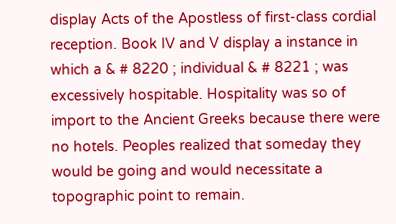display Acts of the Apostless of first-class cordial reception. Book IV and V display a instance in which a & # 8220 ; individual & # 8221 ; was excessively hospitable. Hospitality was so of import to the Ancient Greeks because there were no hotels. Peoples realized that someday they would be going and would necessitate a topographic point to remain.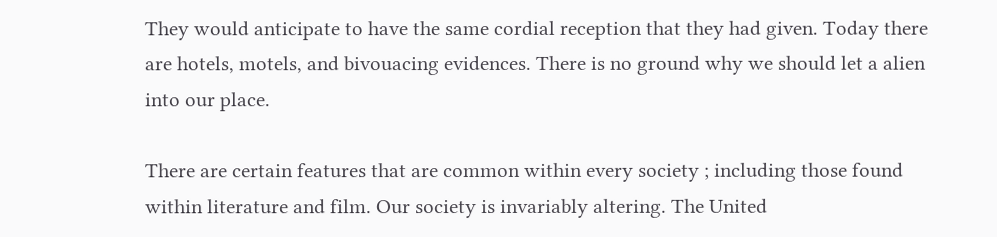They would anticipate to have the same cordial reception that they had given. Today there are hotels, motels, and bivouacing evidences. There is no ground why we should let a alien into our place.

There are certain features that are common within every society ; including those found within literature and film. Our society is invariably altering. The United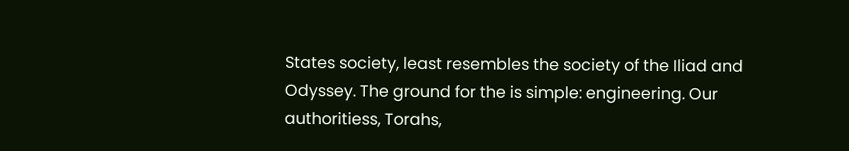States society, least resembles the society of the Iliad and Odyssey. The ground for the is simple: engineering. Our authoritiess, Torahs,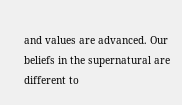and values are advanced. Our beliefs in the supernatural are different to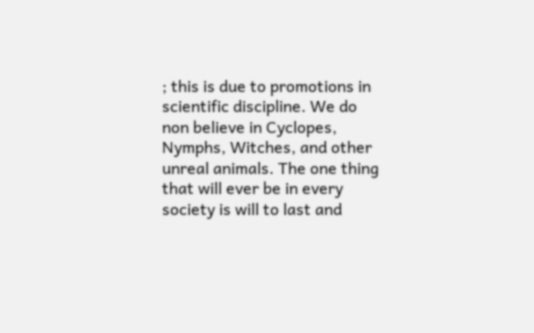; this is due to promotions in scientific discipline. We do non believe in Cyclopes, Nymphs, Witches, and other unreal animals. The one thing that will ever be in every society is will to last and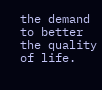the demand to better the quality of life.